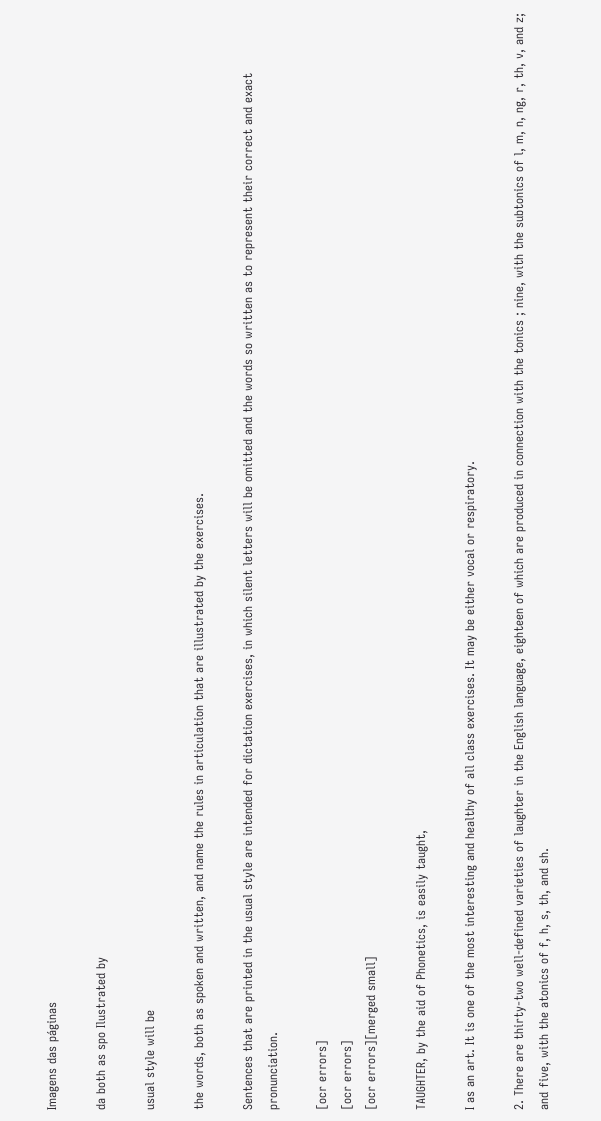Imagens das páginas

da both as spo Ilustrated by

usual style will be

the words, both as spoken and written, and name the rules in articulation that are illustrated by the exercises.

Sentences that are printed in the usual style are intended for dictation exercises, in which silent letters will be omitted and the words so written as to represent their correct and exact pronunciation.

[ocr errors]
[ocr errors]
[ocr errors][merged small]

TAUGHTER, by the aid of Phonetics, is easily taught,

I as an art. It is one of the most interesting and healthy of all class exercises. It may be either vocal or respiratory.

2. There are thirty-two well-defined varieties of laughter in the English language, eighteen of which are produced in connection with the tonics ; nine, with the subtonics of l, m, n, ng, r, th, v, and z; and five, with the atonics of f, h, s, th, and sh.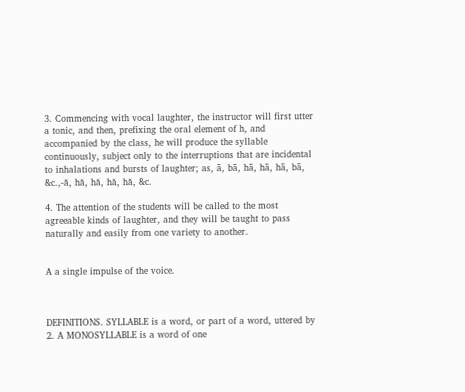3. Commencing with vocal laughter, the instructor will first utter a tonic, and then, prefixing the oral element of h, and accompanied by the class, he will produce the syllable continuously, subject only to the interruptions that are incidental to inhalations and bursts of laughter; as, ā, bā, hā, hā, hā, bā, &c.,-ă, hă, hă, hă, hă, &c.

4. The attention of the students will be called to the most agreeable kinds of laughter, and they will be taught to pass naturally and easily from one variety to another.


A a single impulse of the voice.



DEFINITIONS. SYLLABLE is a word, or part of a word, uttered by 2. A MONOSYLLABLE is a word of one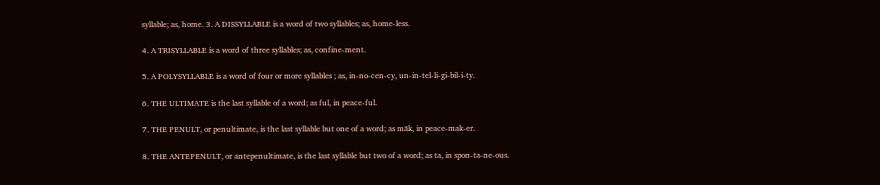syllable; as, home. 3. A DISSYLLABLE is a word of two syllables; as, home-less.

4. A TRISYLLABLE is a word of three syllables; as, confine-ment.

5. A POLYSYLLABLE is a word of four or more syllables ; as, in-no-cen-cy, un-in-tel-li-gi-bil-i-ty.

6. THE ULTIMATE is the last syllable of a word; as ful, in peace-ful.

7. THE PENULT, or penultimate, is the last syllable but one of a word; as māk, in peace-mak-er.

8. THE ANTEPENULT, or antepenultimate, is the last syllable but two of a word; as ta, in spon-ta-ne-ous.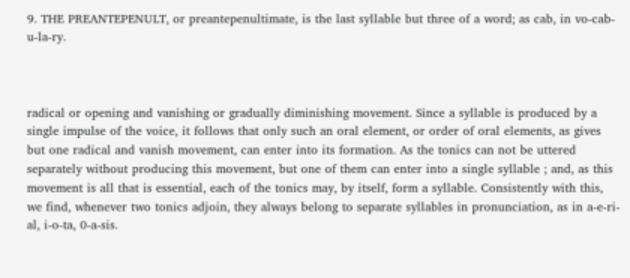9. THE PREANTEPENULT, or preantepenultimate, is the last syllable but three of a word; as cab, in vo-cab-u-la-ry.



radical or opening and vanishing or gradually diminishing movement. Since a syllable is produced by a single impulse of the voice, it follows that only such an oral element, or order of oral elements, as gives but one radical and vanish movement, can enter into its formation. As the tonics can not be uttered separately without producing this movement, but one of them can enter into a single syllable ; and, as this movement is all that is essential, each of the tonics may, by itself, form a syllable. Consistently with this, we find, whenever two tonics adjoin, they always belong to separate syllables in pronunciation, as in a-e-ri-al, i-o-ta, 0-a-sis.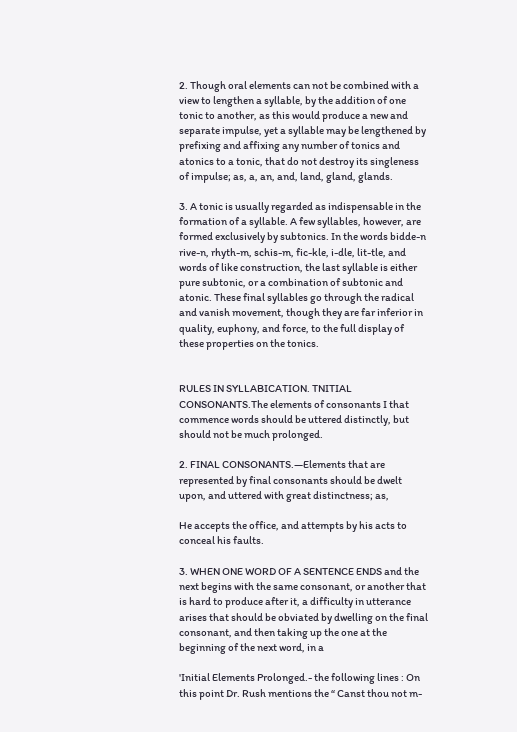2. Though oral elements can not be combined with a view to lengthen a syllable, by the addition of one tonic to another, as this would produce a new and separate impulse, yet a syllable may be lengthened by prefixing and affixing any number of tonics and atonics to a tonic, that do not destroy its singleness of impulse; as, a, an, and, land, gland, glands.

3. A tonic is usually regarded as indispensable in the formation of a syllable. A few syllables, however, are formed exclusively by subtonics. In the words bidde-n rive-n, rhyth-m, schis-m, fic-kle, i-dle, lit-tle, and words of like construction, the last syllable is either pure subtonic, or a combination of subtonic and atonic. These final syllables go through the radical and vanish movement, though they are far inferior in quality, euphony, and force, to the full display of these properties on the tonics.


RULES IN SYLLABICATION. TNITIAL CONSONANTS.The elements of consonants I that commence words should be uttered distinctly, but should not be much prolonged.

2. FINAL CONSONANTS.—Elements that are represented by final consonants should be dwelt upon, and uttered with great distinctness; as,

He accepts the office, and attempts by his acts to conceal his faults.

3. WHEN ONE WORD OF A SENTENCE ENDS and the next begins with the same consonant, or another that is hard to produce after it, a difficulty in utterance arises that should be obviated by dwelling on the final consonant, and then taking up the one at the beginning of the next word, in a

'Initial Elements Prolonged.- the following lines : On this point Dr. Rush mentions the “ Canst thou not m-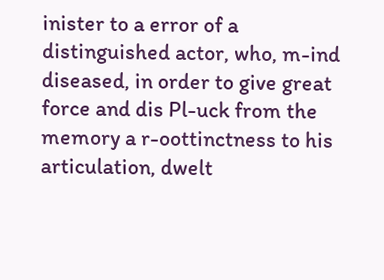inister to a error of a distinguished actor, who, m-ind diseased, in order to give great force and dis Pl-uck from the memory a r-oottinctness to his articulation, dwelt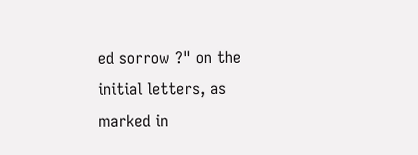ed sorrow ?" on the initial letters, as marked in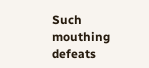Such mouthing defeats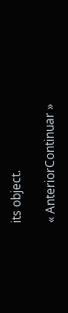its object.

« AnteriorContinuar »